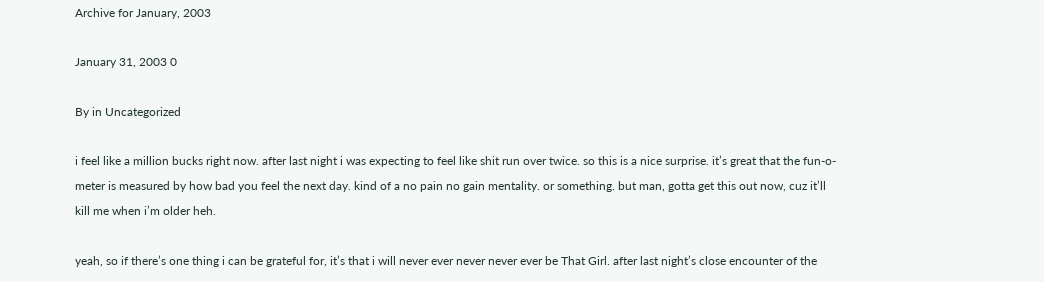Archive for January, 2003

January 31, 2003 0

By in Uncategorized

i feel like a million bucks right now. after last night i was expecting to feel like shit run over twice. so this is a nice surprise. it’s great that the fun-o-meter is measured by how bad you feel the next day. kind of a no pain no gain mentality. or something. but man, gotta get this out now, cuz it’ll kill me when i’m older heh.

yeah, so if there’s one thing i can be grateful for, it’s that i will never ever never never ever be That Girl. after last night’s close encounter of the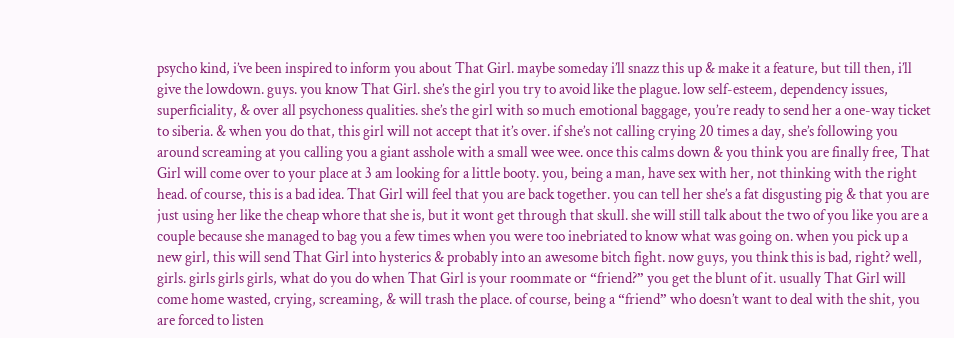psycho kind, i’ve been inspired to inform you about That Girl. maybe someday i’ll snazz this up & make it a feature, but till then, i’ll give the lowdown. guys. you know That Girl. she’s the girl you try to avoid like the plague. low self-esteem, dependency issues, superficiality, & over all psychoness qualities. she’s the girl with so much emotional baggage, you’re ready to send her a one-way ticket to siberia. & when you do that, this girl will not accept that it’s over. if she’s not calling crying 20 times a day, she’s following you around screaming at you calling you a giant asshole with a small wee wee. once this calms down & you think you are finally free, That Girl will come over to your place at 3 am looking for a little booty. you, being a man, have sex with her, not thinking with the right head. of course, this is a bad idea. That Girl will feel that you are back together. you can tell her she’s a fat disgusting pig & that you are just using her like the cheap whore that she is, but it wont get through that skull. she will still talk about the two of you like you are a couple because she managed to bag you a few times when you were too inebriated to know what was going on. when you pick up a new girl, this will send That Girl into hysterics & probably into an awesome bitch fight. now guys, you think this is bad, right? well, girls. girls girls girls, what do you do when That Girl is your roommate or “friend?” you get the blunt of it. usually That Girl will come home wasted, crying, screaming, & will trash the place. of course, being a “friend” who doesn’t want to deal with the shit, you are forced to listen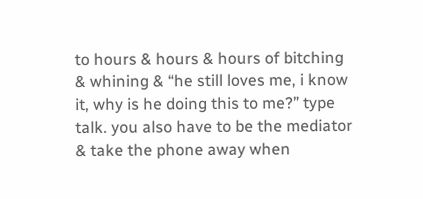to hours & hours & hours of bitching & whining & “he still loves me, i know it, why is he doing this to me?” type talk. you also have to be the mediator & take the phone away when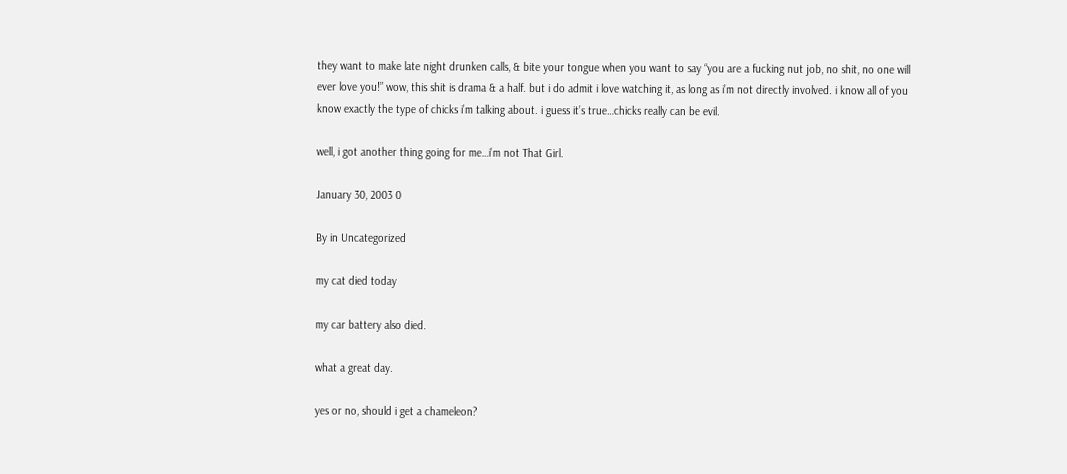they want to make late night drunken calls, & bite your tongue when you want to say “you are a fucking nut job, no shit, no one will ever love you!” wow, this shit is drama & a half. but i do admit i love watching it, as long as i’m not directly involved. i know all of you know exactly the type of chicks i’m talking about. i guess it’s true…chicks really can be evil.

well, i got another thing going for me…i’m not That Girl.

January 30, 2003 0

By in Uncategorized

my cat died today

my car battery also died.

what a great day.

yes or no, should i get a chameleon?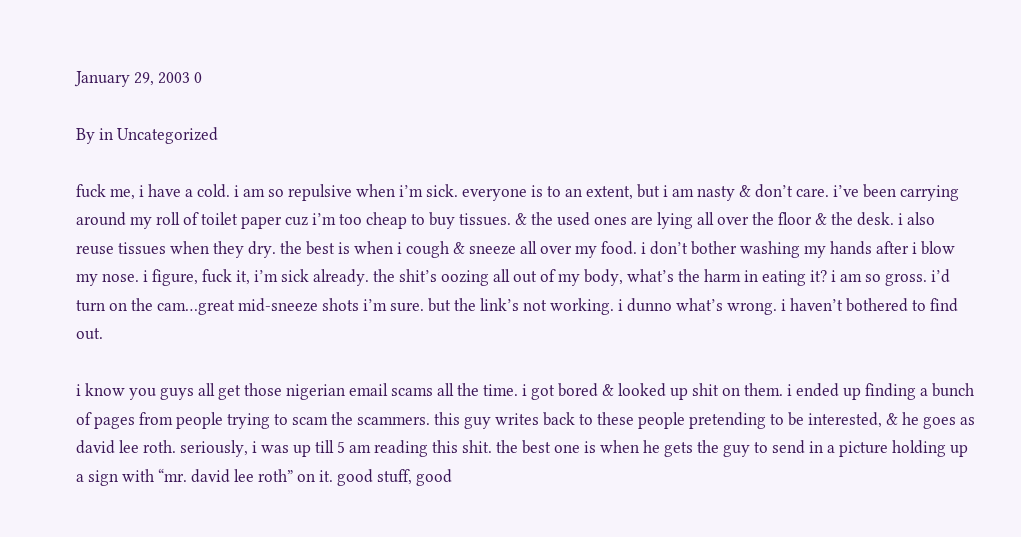January 29, 2003 0

By in Uncategorized

fuck me, i have a cold. i am so repulsive when i’m sick. everyone is to an extent, but i am nasty & don’t care. i’ve been carrying around my roll of toilet paper cuz i’m too cheap to buy tissues. & the used ones are lying all over the floor & the desk. i also reuse tissues when they dry. the best is when i cough & sneeze all over my food. i don’t bother washing my hands after i blow my nose. i figure, fuck it, i’m sick already. the shit’s oozing all out of my body, what’s the harm in eating it? i am so gross. i’d turn on the cam…great mid-sneeze shots i’m sure. but the link’s not working. i dunno what’s wrong. i haven’t bothered to find out.

i know you guys all get those nigerian email scams all the time. i got bored & looked up shit on them. i ended up finding a bunch of pages from people trying to scam the scammers. this guy writes back to these people pretending to be interested, & he goes as david lee roth. seriously, i was up till 5 am reading this shit. the best one is when he gets the guy to send in a picture holding up a sign with “mr. david lee roth” on it. good stuff, good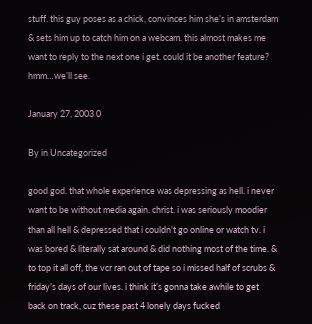stuff. this guy poses as a chick, convinces him she’s in amsterdam & sets him up to catch him on a webcam. this almost makes me want to reply to the next one i get. could it be another feature? hmm…we’ll see.

January 27, 2003 0

By in Uncategorized

good god. that whole experience was depressing as hell. i never want to be without media again. christ. i was seriously moodier than all hell & depressed that i couldn’t go online or watch tv. i was bored & literally sat around & did nothing most of the time. & to top it all off, the vcr ran out of tape so i missed half of scrubs & friday’s days of our lives. i think it’s gonna take awhile to get back on track, cuz these past 4 lonely days fucked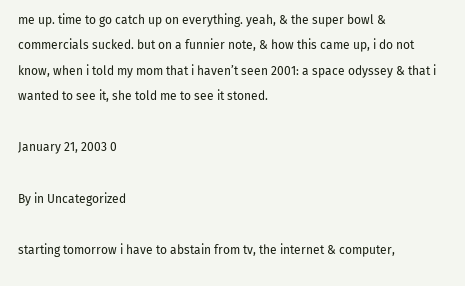me up. time to go catch up on everything. yeah, & the super bowl & commercials sucked. but on a funnier note, & how this came up, i do not know, when i told my mom that i haven’t seen 2001: a space odyssey & that i wanted to see it, she told me to see it stoned.

January 21, 2003 0

By in Uncategorized

starting tomorrow i have to abstain from tv, the internet & computer,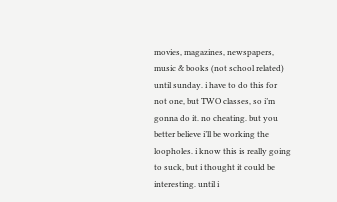movies, magazines, newspapers, music & books (not school related) until sunday. i have to do this for not one, but TWO classes, so i’m gonna do it. no cheating. but you better believe i’ll be working the loopholes. i know this is really going to suck, but i thought it could be interesting. until i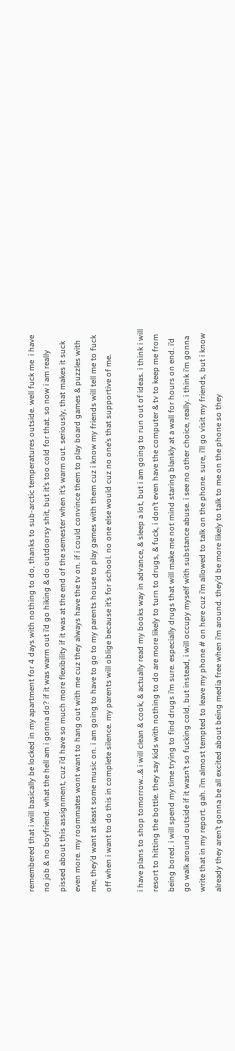remembered that i will basically be locked in my apartment for 4 days with nothing to do, thanks to sub-arctic temperatures outside. well fuck me  i have no job & no boyfriend. what the hell am i gonna do? if it was warm out i’d go hiking & do outdoorsy shit, but it’s too cold for that. so now i am really pissed about this assignment, cuz i’d have so much more flexibility if it was at the end of the semester when it’s warm out. seriously, that makes it suck even more. my roommates wont want to hang out with me cuz they always have the tv on. if i could convince them to play board games & puzzles with me, they’d want at least some music on. i am going to have to go to my parents house to play games with them cuz i know my friends will tell me to fuck off when i want to do this in complete silence. my parents will oblige because it’s for school. no one else would cuz no one’s that supportive of me.

i have plans to shop tomorrow…& i will clean & cook, & actually read my books way in advance, & sleep a lot, but i am going to run out of ideas. i think i will resort to hitting the bottle. they say kids with nothing to do are more likely to turn to drugs, & fuck, i don’t even have the computer & tv to keep me from being bored. i will spend my time trying to find drugs i’m sure. especially drugs that will make me not mind staring blankly at a wall for hours on end. i’d go walk around outside if it wasn’t so fucking cold, but instead, i will occupy myself with substance abuse. i see no other choice, really. i think i’m gonna write that in my report. gah. i’m almost tempted to leave my phone # on here cuz i’m allowed to talk on the phone. sure, i’ll go visit my friends, but i know already they aren’t gonna be all excited about being media free when i’m around. they’d be more likely to talk to me on the phone so they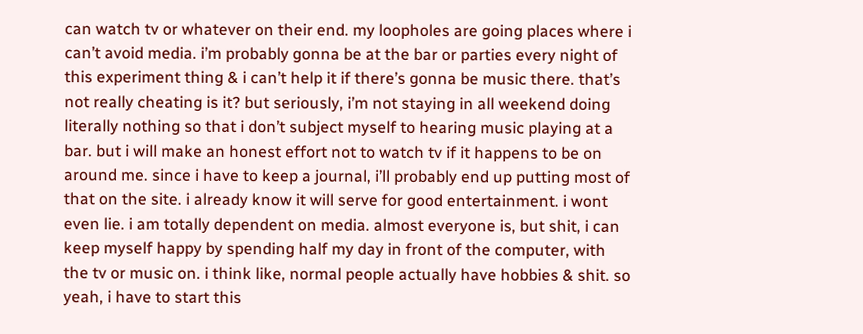can watch tv or whatever on their end. my loopholes are going places where i can’t avoid media. i’m probably gonna be at the bar or parties every night of this experiment thing & i can’t help it if there’s gonna be music there. that’s not really cheating is it? but seriously, i’m not staying in all weekend doing literally nothing so that i don’t subject myself to hearing music playing at a bar. but i will make an honest effort not to watch tv if it happens to be on around me. since i have to keep a journal, i’ll probably end up putting most of that on the site. i already know it will serve for good entertainment. i wont even lie. i am totally dependent on media. almost everyone is, but shit, i can keep myself happy by spending half my day in front of the computer, with the tv or music on. i think like, normal people actually have hobbies & shit. so yeah, i have to start this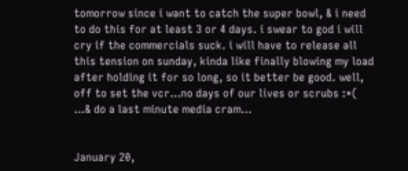tomorrow since i want to catch the super bowl, & i need to do this for at least 3 or 4 days. i swear to god i will cry if the commercials suck. i will have to release all this tension on sunday, kinda like finally blowing my load after holding it for so long, so it better be good. well, off to set the vcr…no days of our lives or scrubs :*( …& do a last minute media cram…


January 20,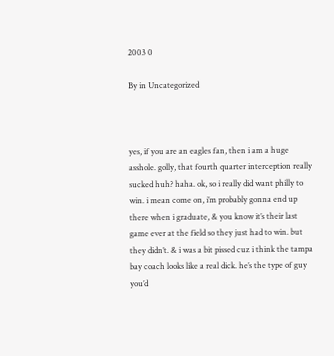2003 0

By in Uncategorized



yes, if you are an eagles fan, then i am a huge asshole. golly, that fourth quarter interception really sucked huh? haha. ok, so i really did want philly to win. i mean come on, i’m probably gonna end up there when i graduate, & you know it’s their last game ever at the field so they just had to win. but they didn’t. & i was a bit pissed cuz i think the tampa bay coach looks like a real dick. he’s the type of guy you’d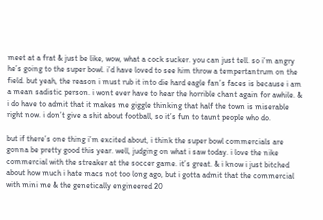meet at a frat & just be like, wow, what a cock sucker. you can just tell. so i’m angry he’s going to the super bowl. i’d have loved to see him throw a tempertantrum on the field. but yeah, the reason i must rub it into die hard eagle fan’s faces is because i am a mean sadistic person. i wont ever have to hear the horrible chant again for awhile. & i do have to admit that it makes me giggle thinking that half the town is miserable right now. i don’t give a shit about football, so it’s fun to taunt people who do.

but if there’s one thing i’m excited about, i think the super bowl commercials are gonna be pretty good this year. well, judging on what i saw today. i love the nike commercial with the streaker at the soccer game. it’s great. & i know i just bitched about how much i hate macs not too long ago, but i gotta admit that the commercial with mini me & the genetically engineered 20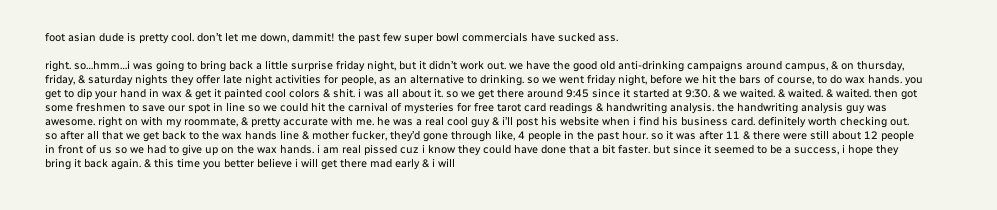foot asian dude is pretty cool. don’t let me down, dammit! the past few super bowl commercials have sucked ass.

right. so…hmm…i was going to bring back a little surprise friday night, but it didn’t work out. we have the good old anti-drinking campaigns around campus, & on thursday, friday, & saturday nights they offer late night activities for people, as an alternative to drinking. so we went friday night, before we hit the bars of course, to do wax hands. you get to dip your hand in wax & get it painted cool colors & shit. i was all about it. so we get there around 9:45 since it started at 9:30. & we waited. & waited. & waited. then got some freshmen to save our spot in line so we could hit the carnival of mysteries for free tarot card readings & handwriting analysis. the handwriting analysis guy was awesome. right on with my roommate, & pretty accurate with me. he was a real cool guy & i’ll post his website when i find his business card. definitely worth checking out. so after all that we get back to the wax hands line & mother fucker, they’d gone through like, 4 people in the past hour. so it was after 11 & there were still about 12 people in front of us so we had to give up on the wax hands. i am real pissed cuz i know they could have done that a bit faster. but since it seemed to be a success, i hope they bring it back again. & this time you better believe i will get there mad early & i will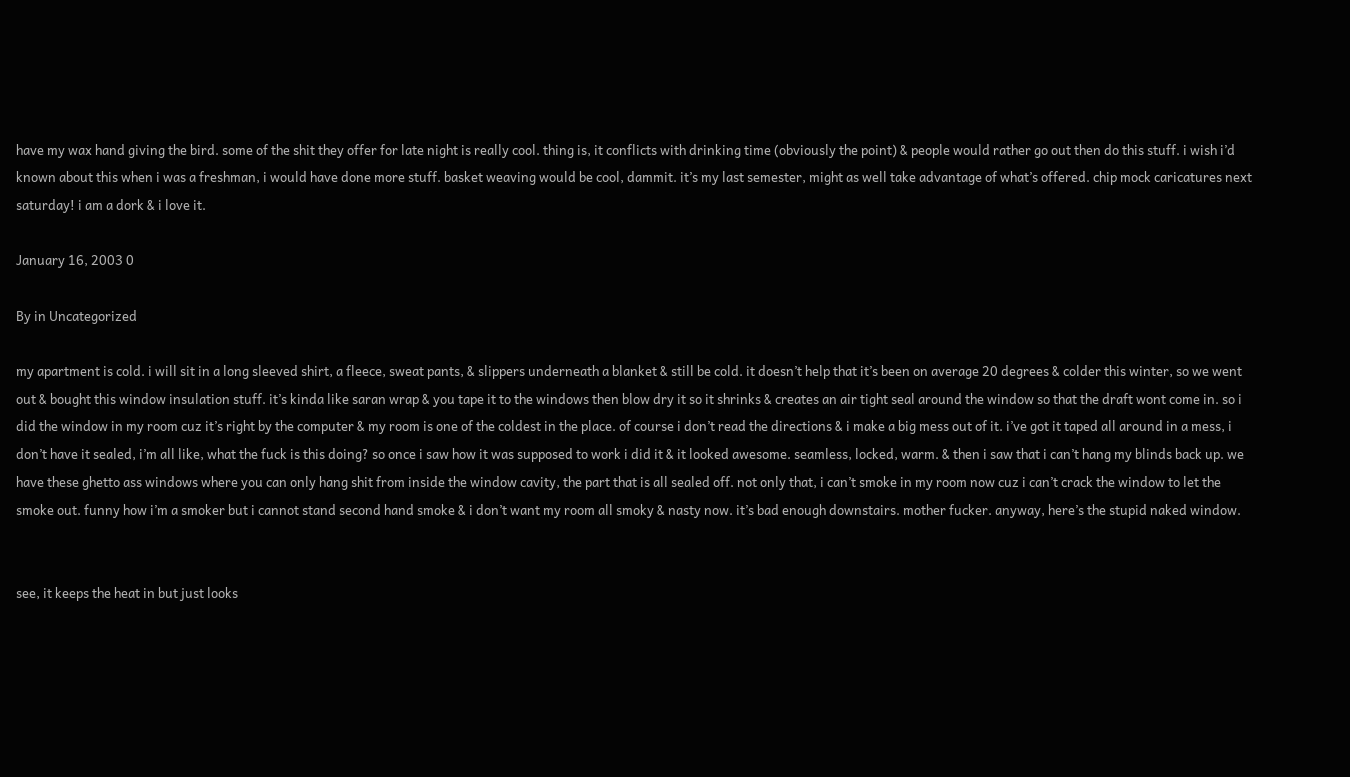have my wax hand giving the bird. some of the shit they offer for late night is really cool. thing is, it conflicts with drinking time (obviously the point) & people would rather go out then do this stuff. i wish i’d known about this when i was a freshman, i would have done more stuff. basket weaving would be cool, dammit. it’s my last semester, might as well take advantage of what’s offered. chip mock caricatures next saturday! i am a dork & i love it.

January 16, 2003 0

By in Uncategorized

my apartment is cold. i will sit in a long sleeved shirt, a fleece, sweat pants, & slippers underneath a blanket & still be cold. it doesn’t help that it’s been on average 20 degrees & colder this winter, so we went out & bought this window insulation stuff. it’s kinda like saran wrap & you tape it to the windows then blow dry it so it shrinks & creates an air tight seal around the window so that the draft wont come in. so i did the window in my room cuz it’s right by the computer & my room is one of the coldest in the place. of course i don’t read the directions & i make a big mess out of it. i’ve got it taped all around in a mess, i don’t have it sealed, i’m all like, what the fuck is this doing? so once i saw how it was supposed to work i did it & it looked awesome. seamless, locked, warm. & then i saw that i can’t hang my blinds back up. we have these ghetto ass windows where you can only hang shit from inside the window cavity, the part that is all sealed off. not only that, i can’t smoke in my room now cuz i can’t crack the window to let the smoke out. funny how i’m a smoker but i cannot stand second hand smoke & i don’t want my room all smoky & nasty now. it’s bad enough downstairs. mother fucker. anyway, here’s the stupid naked window.


see, it keeps the heat in but just looks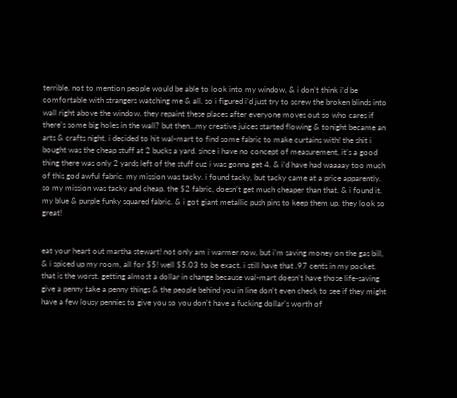terrible. not to mention people would be able to look into my window, & i don’t think i’d be comfortable with strangers watching me & all. so i figured i’d just try to screw the broken blinds into wall right above the window. they repaint these places after everyone moves out so who cares if there’s some big holes in the wall? but then…my creative juices started flowing & tonight became an arts & crafts night. i decided to hit wal-mart to find some fabric to make curtains with! the shit i bought was the cheap stuff at 2 bucks a yard. since i have no concept of measurement, it’s a good thing there was only 2 yards left of the stuff cuz i was gonna get 4. & i’d have had waaaay too much of this god awful fabric. my mission was tacky. i found tacky, but tacky came at a price apparently. so my mission was tacky and cheap. the $2 fabric, doesn’t get much cheaper than that. & i found it. my blue & purple funky squared fabric. & i got giant metallic push pins to keep them up. they look so great!


eat your heart out martha stewart! not only am i warmer now, but i’m saving money on the gas bill, & i spiced up my room, all for $5! well $5.03 to be exact. i still have that .97 cents in my pocket. that is the worst. getting almost a dollar in change because wal-mart doesn’t have those life-saving give a penny take a penny things & the people behind you in line don’t even check to see if they might have a few lousy pennies to give you so you don’t have a fucking dollar’s worth of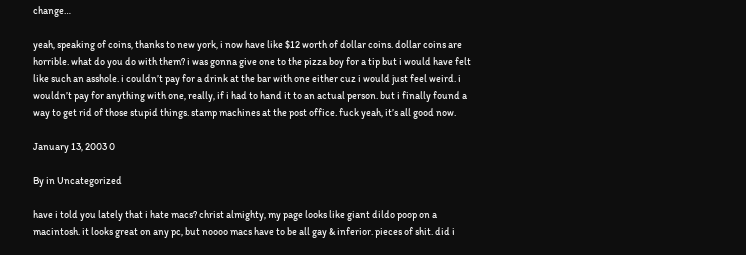change…

yeah, speaking of coins, thanks to new york, i now have like $12 worth of dollar coins. dollar coins are horrible. what do you do with them? i was gonna give one to the pizza boy for a tip but i would have felt like such an asshole. i couldn’t pay for a drink at the bar with one either cuz i would just feel weird. i wouldn’t pay for anything with one, really, if i had to hand it to an actual person. but i finally found a way to get rid of those stupid things. stamp machines at the post office. fuck yeah, it’s all good now.

January 13, 2003 0

By in Uncategorized

have i told you lately that i hate macs? christ almighty, my page looks like giant dildo poop on a macintosh. it looks great on any pc, but noooo macs have to be all gay & inferior. pieces of shit. did i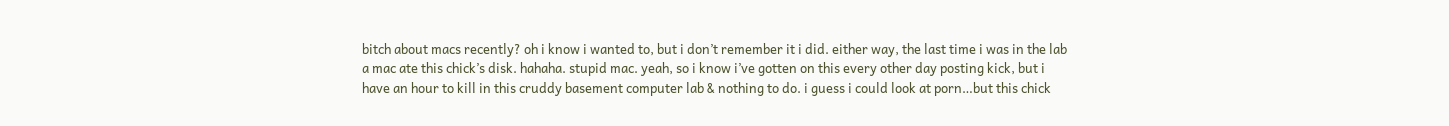bitch about macs recently? oh i know i wanted to, but i don’t remember it i did. either way, the last time i was in the lab a mac ate this chick’s disk. hahaha. stupid mac. yeah, so i know i’ve gotten on this every other day posting kick, but i have an hour to kill in this cruddy basement computer lab & nothing to do. i guess i could look at porn…but this chick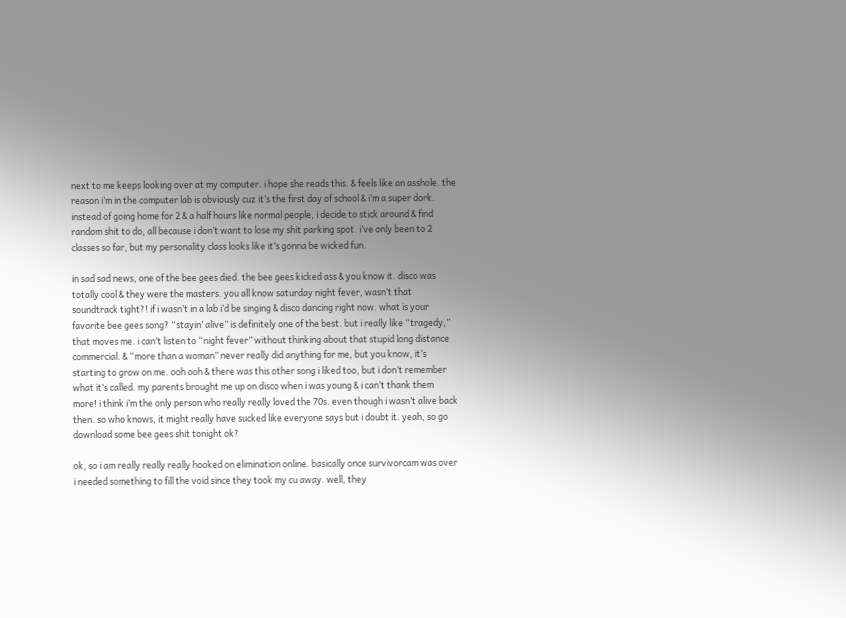next to me keeps looking over at my computer. i hope she reads this. & feels like an asshole. the reason i’m in the computer lab is obviously cuz it’s the first day of school & i’m a super dork. instead of going home for 2 & a half hours like normal people, i decide to stick around & find random shit to do, all because i don’t want to lose my shit parking spot. i’ve only been to 2 classes so far, but my personality class looks like it’s gonna be wicked fun.

in sad sad news, one of the bee gees died. the bee gees kicked ass & you know it. disco was totally cool & they were the masters. you all know saturday night fever, wasn’t that soundtrack tight?! if i wasn’t in a lab i’d be singing & disco dancing right now. what is your favorite bee gees song? “stayin’ alive” is definitely one of the best. but i really like “tragedy,” that moves me. i can’t listen to “night fever” without thinking about that stupid long distance commercial. & “more than a woman” never really did anything for me, but you know, it’s starting to grow on me. ooh ooh & there was this other song i liked too, but i don’t remember what it’s called. my parents brought me up on disco when i was young & i can’t thank them more! i think i’m the only person who really really loved the 70s. even though i wasn’t alive back then. so who knows, it might really have sucked like everyone says but i doubt it. yeah, so go download some bee gees shit tonight ok?

ok, so i am really really really hooked on elimination online. basically once survivorcam was over i needed something to fill the void since they took my cu away. well, they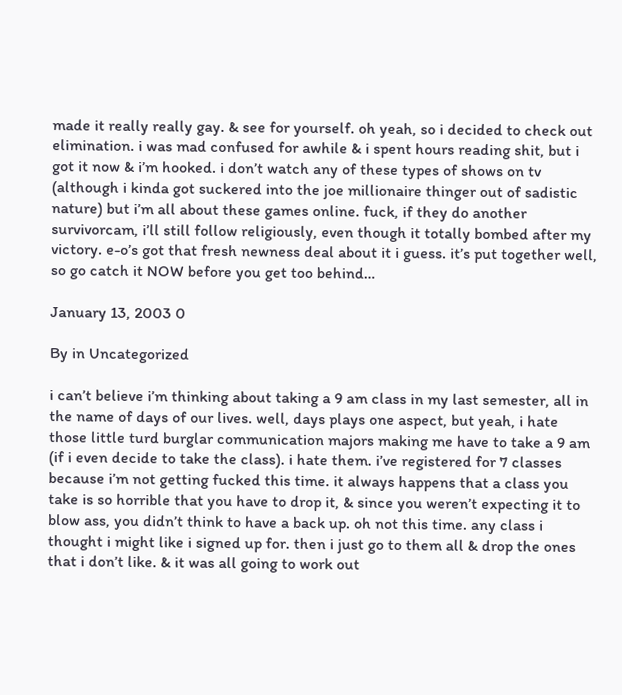made it really really gay. & see for yourself. oh yeah, so i decided to check out elimination. i was mad confused for awhile & i spent hours reading shit, but i got it now & i’m hooked. i don’t watch any of these types of shows on tv (although i kinda got suckered into the joe millionaire thinger out of sadistic nature) but i’m all about these games online. fuck, if they do another survivorcam, i’ll still follow religiously, even though it totally bombed after my victory. e-o’s got that fresh newness deal about it i guess. it’s put together well, so go catch it NOW before you get too behind…

January 13, 2003 0

By in Uncategorized

i can’t believe i’m thinking about taking a 9 am class in my last semester, all in the name of days of our lives. well, days plays one aspect, but yeah, i hate those little turd burglar communication majors making me have to take a 9 am (if i even decide to take the class). i hate them. i’ve registered for 7 classes because i’m not getting fucked this time. it always happens that a class you take is so horrible that you have to drop it, & since you weren’t expecting it to blow ass, you didn’t think to have a back up. oh not this time. any class i thought i might like i signed up for. then i just go to them all & drop the ones that i don’t like. & it was all going to work out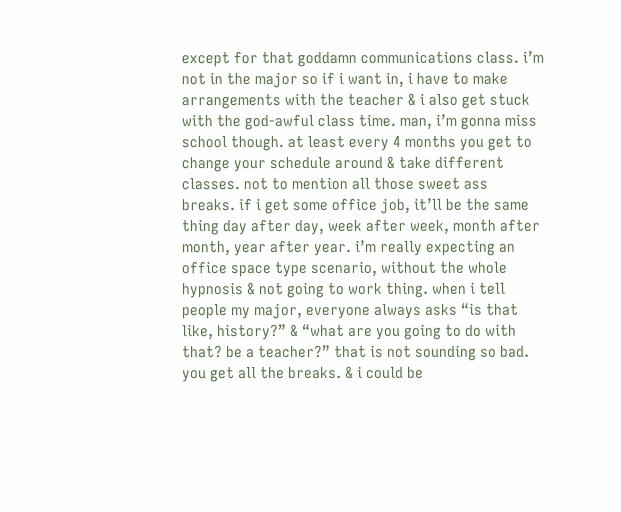except for that goddamn communications class. i’m not in the major so if i want in, i have to make arrangements with the teacher & i also get stuck with the god-awful class time. man, i’m gonna miss school though. at least every 4 months you get to change your schedule around & take different classes. not to mention all those sweet ass breaks. if i get some office job, it’ll be the same thing day after day, week after week, month after month, year after year. i’m really expecting an office space type scenario, without the whole hypnosis & not going to work thing. when i tell people my major, everyone always asks “is that like, history?” & “what are you going to do with that? be a teacher?” that is not sounding so bad. you get all the breaks. & i could be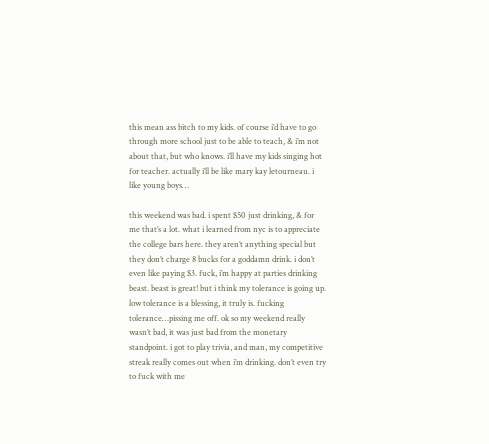this mean ass bitch to my kids. of course i’d have to go through more school just to be able to teach, & i’m not about that, but who knows. i’ll have my kids singing hot for teacher. actually i’ll be like mary kay letourneau. i like young boys…

this weekend was bad. i spent $50 just drinking, & for me that’s a lot. what i learned from nyc is to appreciate the college bars here. they aren’t anything special but they don’t charge 8 bucks for a goddamn drink. i don’t even like paying $3. fuck, i’m happy at parties drinking beast. beast is great! but i think my tolerance is going up. low tolerance is a blessing, it truly is. fucking tolerance…pissing me off. ok so my weekend really wasn’t bad, it was just bad from the monetary standpoint. i got to play trivia, and man, my competitive streak really comes out when i’m drinking. don’t even try to fuck with me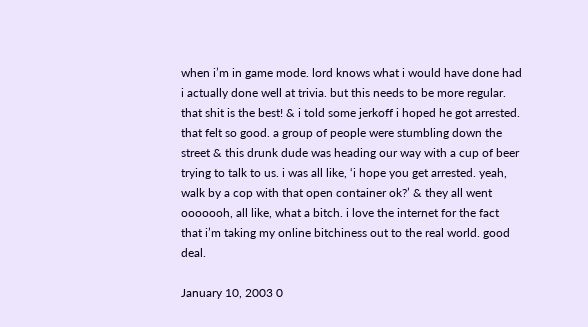when i’m in game mode. lord knows what i would have done had i actually done well at trivia. but this needs to be more regular. that shit is the best! & i told some jerkoff i hoped he got arrested. that felt so good. a group of people were stumbling down the street & this drunk dude was heading our way with a cup of beer trying to talk to us. i was all like, ‘i hope you get arrested. yeah, walk by a cop with that open container ok?’ & they all went ooooooh, all like, what a bitch. i love the internet for the fact that i’m taking my online bitchiness out to the real world. good deal.

January 10, 2003 0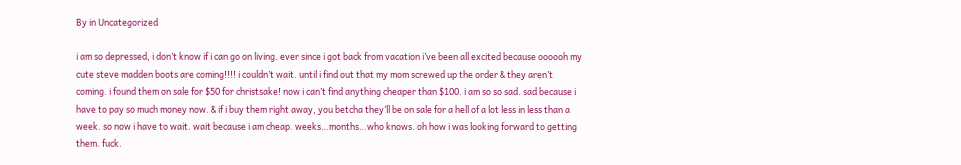By in Uncategorized

i am so depressed, i don’t know if i can go on living. ever since i got back from vacation i’ve been all excited because oooooh my cute steve madden boots are coming!!!! i couldn’t wait. until i find out that my mom screwed up the order & they aren’t coming. i found them on sale for $50 for christsake! now i can’t find anything cheaper than $100. i am so so sad. sad because i have to pay so much money now. & if i buy them right away, you betcha they’ll be on sale for a hell of a lot less in less than a week. so now i have to wait. wait because i am cheap. weeks…months…who knows. oh how i was looking forward to getting them. fuck.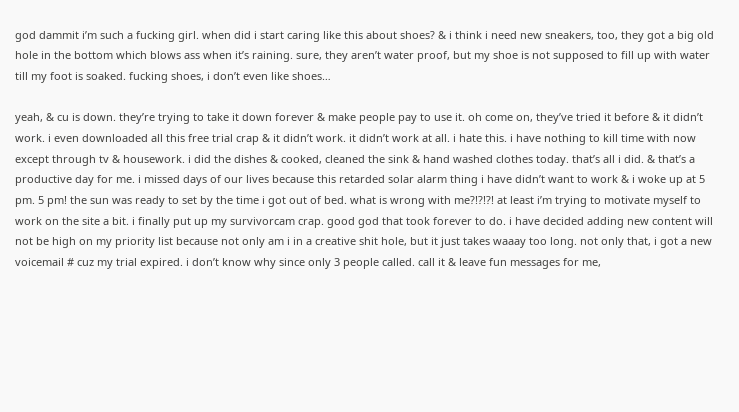god dammit i’m such a fucking girl. when did i start caring like this about shoes? & i think i need new sneakers, too, they got a big old hole in the bottom which blows ass when it’s raining. sure, they aren’t water proof, but my shoe is not supposed to fill up with water till my foot is soaked. fucking shoes, i don’t even like shoes…

yeah, & cu is down. they’re trying to take it down forever & make people pay to use it. oh come on, they’ve tried it before & it didn’t work. i even downloaded all this free trial crap & it didn’t work. it didn’t work at all. i hate this. i have nothing to kill time with now except through tv & housework. i did the dishes & cooked, cleaned the sink & hand washed clothes today. that’s all i did. & that’s a productive day for me. i missed days of our lives because this retarded solar alarm thing i have didn’t want to work & i woke up at 5 pm. 5 pm! the sun was ready to set by the time i got out of bed. what is wrong with me?!?!?! at least i’m trying to motivate myself to work on the site a bit. i finally put up my survivorcam crap. good god that took forever to do. i have decided adding new content will not be high on my priority list because not only am i in a creative shit hole, but it just takes waaay too long. not only that, i got a new voicemail # cuz my trial expired. i don’t know why since only 3 people called. call it & leave fun messages for me,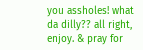you assholes! what da dilly?? all right, enjoy. & pray for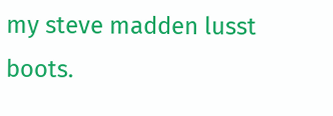my steve madden lusst boots.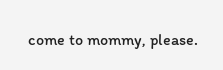come to mommy, please.